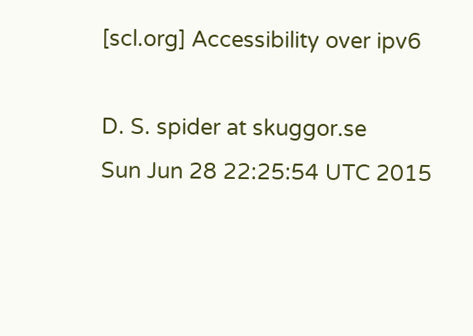[scl.org] Accessibility over ipv6

D. S. spider at skuggor.se
Sun Jun 28 22:25:54 UTC 2015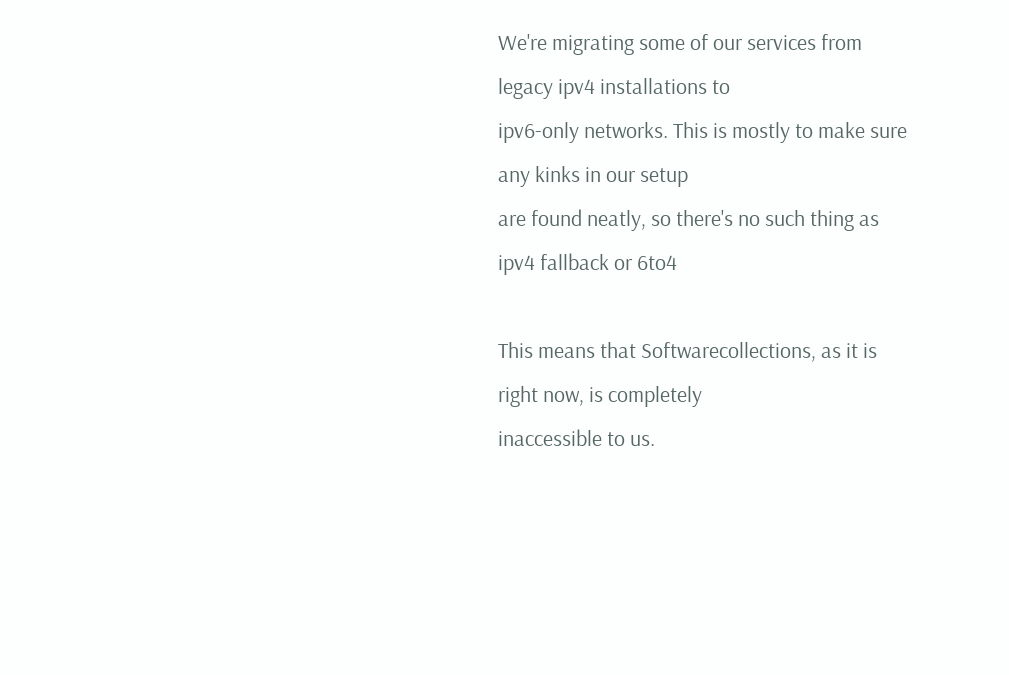We're migrating some of our services from legacy ipv4 installations to
ipv6-only networks. This is mostly to make sure any kinks in our setup
are found neatly, so there's no such thing as ipv4 fallback or 6to4

This means that Softwarecollections, as it is right now, is completely
inaccessible to us.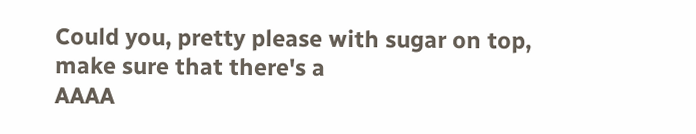Could you, pretty please with sugar on top, make sure that there's a
AAAA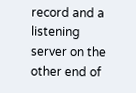record and a listening server on the other end of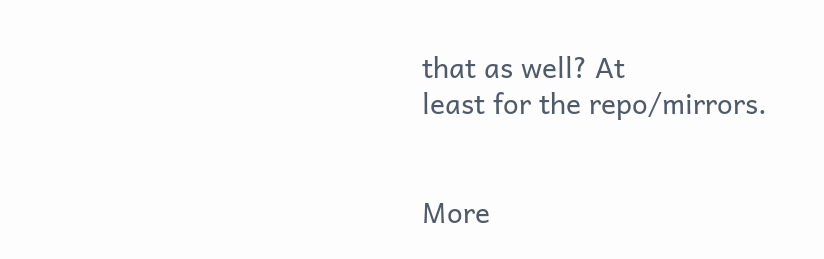that as well? At
least for the repo/mirrors.


More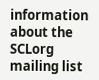information about the SCLorg mailing list